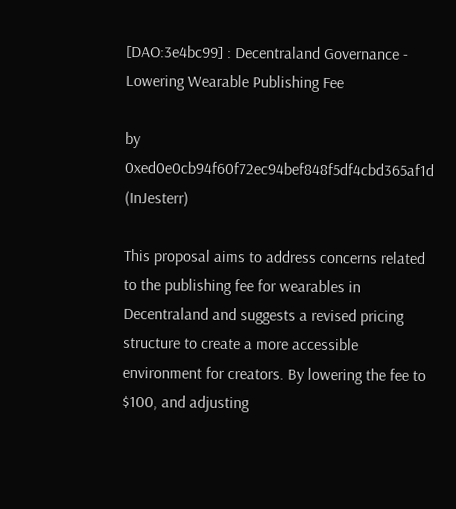[DAO:3e4bc99] : Decentraland Governance - Lowering Wearable Publishing Fee

by 0xed0e0cb94f60f72ec94bef848f5df4cbd365af1d (InJesterr)

This proposal aims to address concerns related to the publishing fee for wearables in Decentraland and suggests a revised pricing structure to create a more accessible environment for creators. By lowering the fee to $100, and adjusting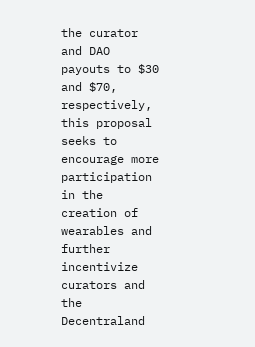the curator and DAO payouts to $30 and $70, respectively, this proposal seeks to encourage more participation in the creation of wearables and further incentivize curators and the Decentraland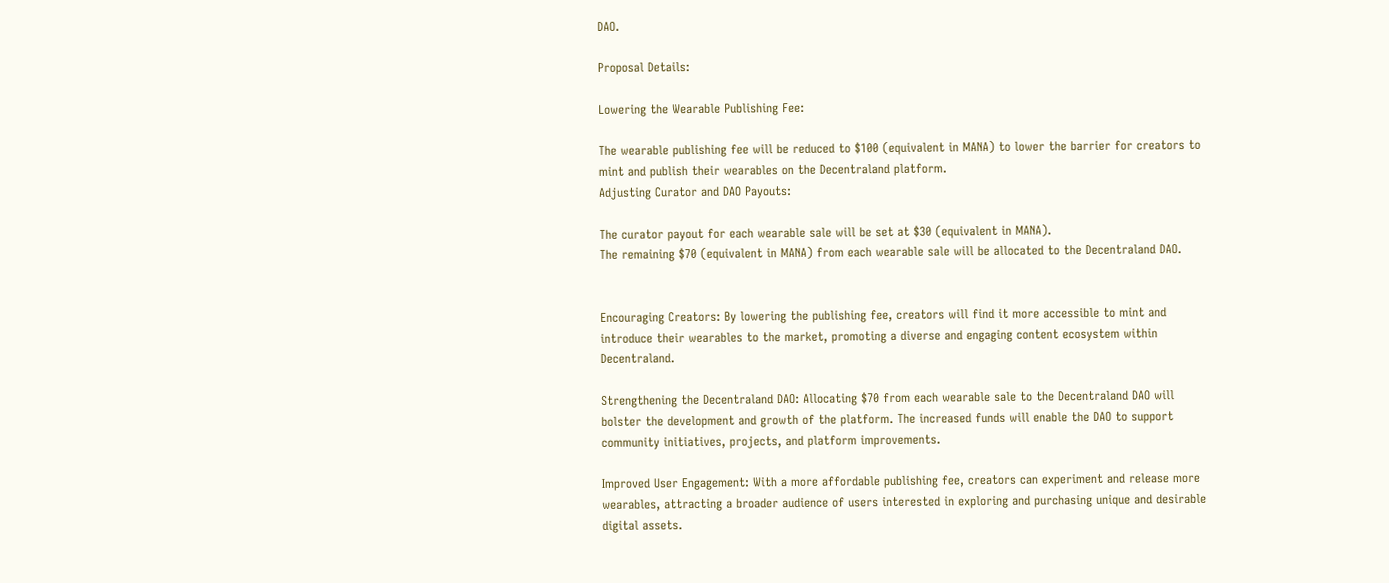DAO.

Proposal Details:

Lowering the Wearable Publishing Fee:

The wearable publishing fee will be reduced to $100 (equivalent in MANA) to lower the barrier for creators to mint and publish their wearables on the Decentraland platform.
Adjusting Curator and DAO Payouts:

The curator payout for each wearable sale will be set at $30 (equivalent in MANA).
The remaining $70 (equivalent in MANA) from each wearable sale will be allocated to the Decentraland DAO.


Encouraging Creators: By lowering the publishing fee, creators will find it more accessible to mint and introduce their wearables to the market, promoting a diverse and engaging content ecosystem within Decentraland.

Strengthening the Decentraland DAO: Allocating $70 from each wearable sale to the Decentraland DAO will bolster the development and growth of the platform. The increased funds will enable the DAO to support community initiatives, projects, and platform improvements.

Improved User Engagement: With a more affordable publishing fee, creators can experiment and release more wearables, attracting a broader audience of users interested in exploring and purchasing unique and desirable digital assets.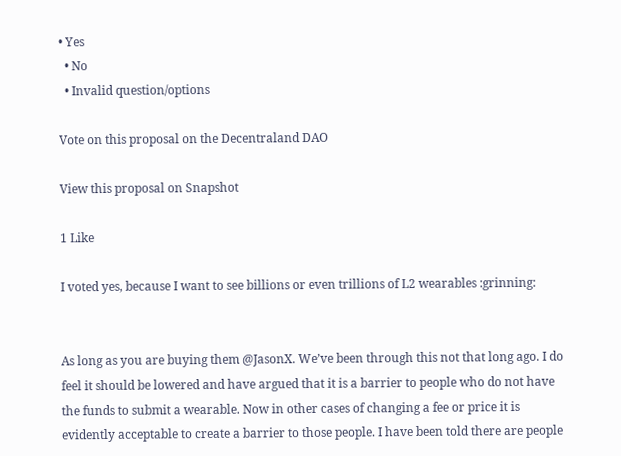• Yes
  • No
  • Invalid question/options

Vote on this proposal on the Decentraland DAO

View this proposal on Snapshot

1 Like

I voted yes, because I want to see billions or even trillions of L2 wearables :grinning:


As long as you are buying them @JasonX. We’ve been through this not that long ago. I do feel it should be lowered and have argued that it is a barrier to people who do not have the funds to submit a wearable. Now in other cases of changing a fee or price it is evidently acceptable to create a barrier to those people. I have been told there are people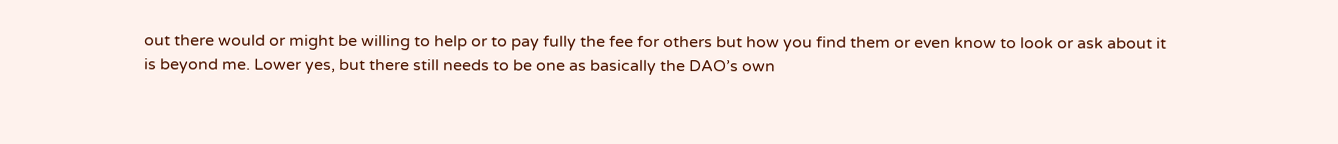out there would or might be willing to help or to pay fully the fee for others but how you find them or even know to look or ask about it is beyond me. Lower yes, but there still needs to be one as basically the DAO’s own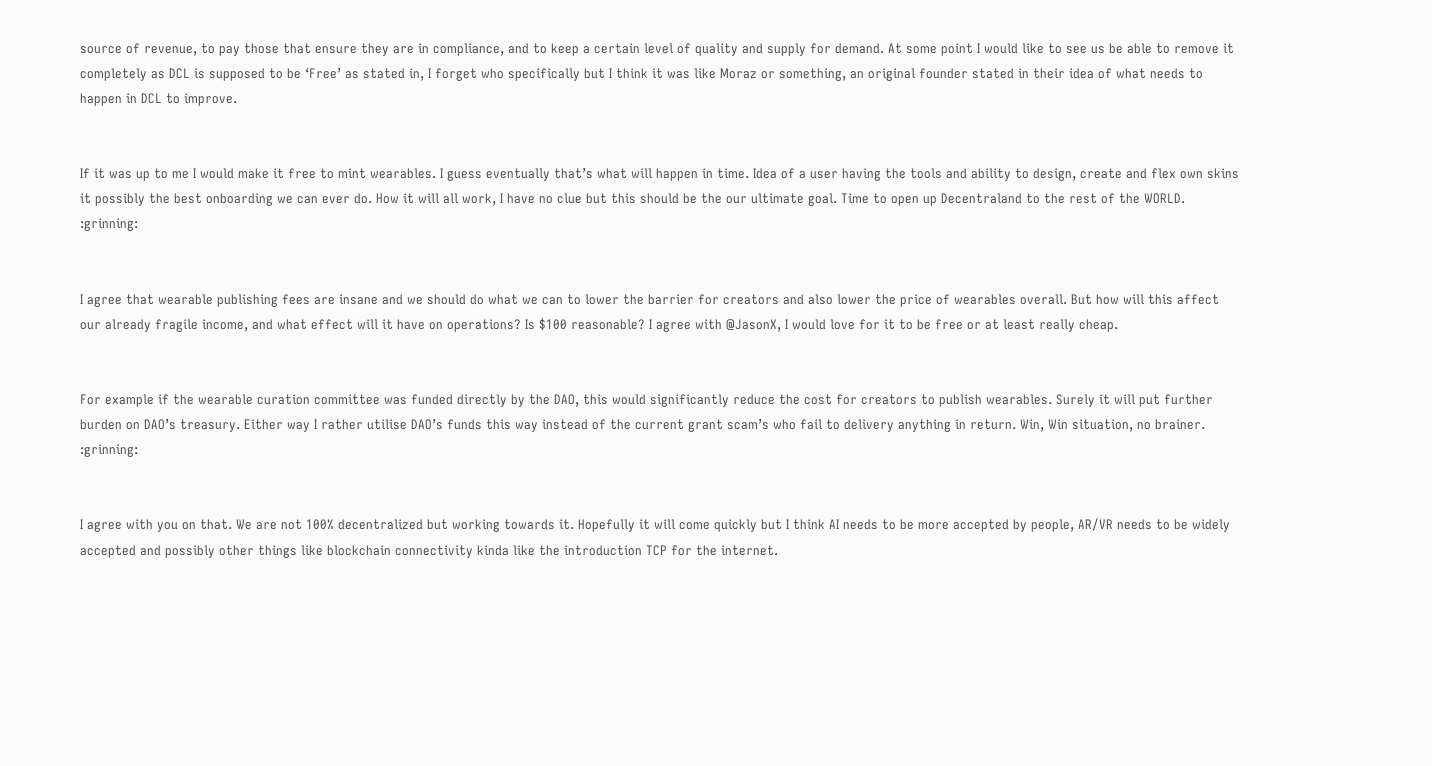source of revenue, to pay those that ensure they are in compliance, and to keep a certain level of quality and supply for demand. At some point I would like to see us be able to remove it completely as DCL is supposed to be ‘Free’ as stated in, I forget who specifically but I think it was like Moraz or something, an original founder stated in their idea of what needs to happen in DCL to improve.


If it was up to me I would make it free to mint wearables. I guess eventually that’s what will happen in time. Idea of a user having the tools and ability to design, create and flex own skins it possibly the best onboarding we can ever do. How it will all work, I have no clue but this should be the our ultimate goal. Time to open up Decentraland to the rest of the WORLD. :grinning:


I agree that wearable publishing fees are insane and we should do what we can to lower the barrier for creators and also lower the price of wearables overall. But how will this affect our already fragile income, and what effect will it have on operations? Is $100 reasonable? I agree with @JasonX, I would love for it to be free or at least really cheap.


For example if the wearable curation committee was funded directly by the DAO, this would significantly reduce the cost for creators to publish wearables. Surely it will put further burden on DAO’s treasury. Either way I rather utilise DAO’s funds this way instead of the current grant scam’s who fail to delivery anything in return. Win, Win situation, no brainer. :grinning:


I agree with you on that. We are not 100% decentralized but working towards it. Hopefully it will come quickly but I think AI needs to be more accepted by people, AR/VR needs to be widely accepted and possibly other things like blockchain connectivity kinda like the introduction TCP for the internet.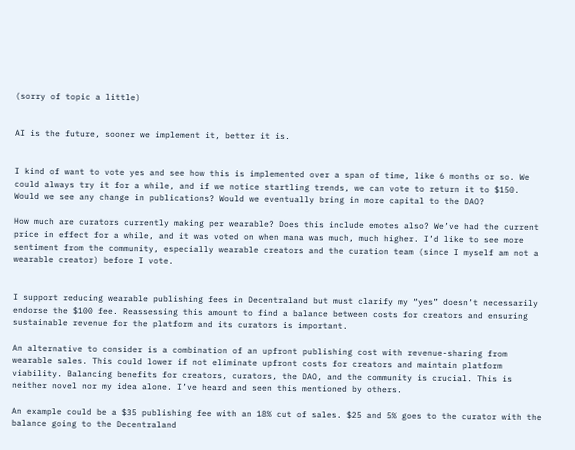(sorry of topic a little)


AI is the future, sooner we implement it, better it is.


I kind of want to vote yes and see how this is implemented over a span of time, like 6 months or so. We could always try it for a while, and if we notice startling trends, we can vote to return it to $150. Would we see any change in publications? Would we eventually bring in more capital to the DAO?

How much are curators currently making per wearable? Does this include emotes also? We’ve had the current price in effect for a while, and it was voted on when mana was much, much higher. I’d like to see more sentiment from the community, especially wearable creators and the curation team (since I myself am not a wearable creator) before I vote.


I support reducing wearable publishing fees in Decentraland but must clarify my “yes” doesn’t necessarily endorse the $100 fee. Reassessing this amount to find a balance between costs for creators and ensuring sustainable revenue for the platform and its curators is important.

An alternative to consider is a combination of an upfront publishing cost with revenue-sharing from wearable sales. This could lower if not eliminate upfront costs for creators and maintain platform viability. Balancing benefits for creators, curators, the DAO, and the community is crucial. This is neither novel nor my idea alone. I’ve heard and seen this mentioned by others.

An example could be a $35 publishing fee with an 18% cut of sales. $25 and 5% goes to the curator with the balance going to the Decentraland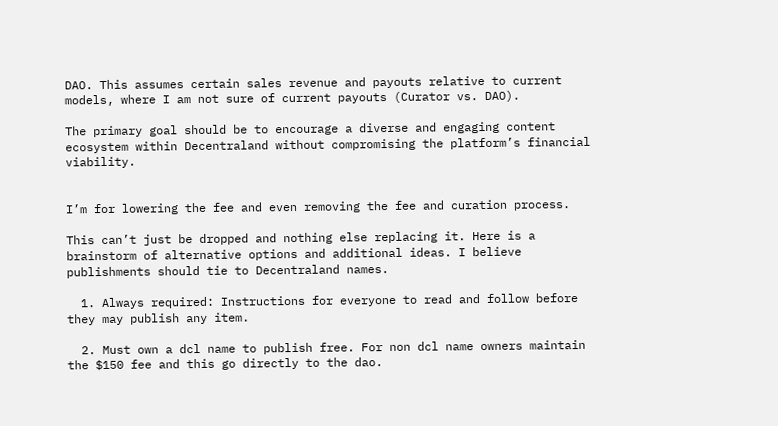DAO. This assumes certain sales revenue and payouts relative to current models, where I am not sure of current payouts (Curator vs. DAO).

The primary goal should be to encourage a diverse and engaging content ecosystem within Decentraland without compromising the platform’s financial viability.


I’m for lowering the fee and even removing the fee and curation process.

This can’t just be dropped and nothing else replacing it. Here is a brainstorm of alternative options and additional ideas. I believe publishments should tie to Decentraland names.

  1. Always required: Instructions for everyone to read and follow before they may publish any item.

  2. Must own a dcl name to publish free. For non dcl name owners maintain the $150 fee and this go directly to the dao.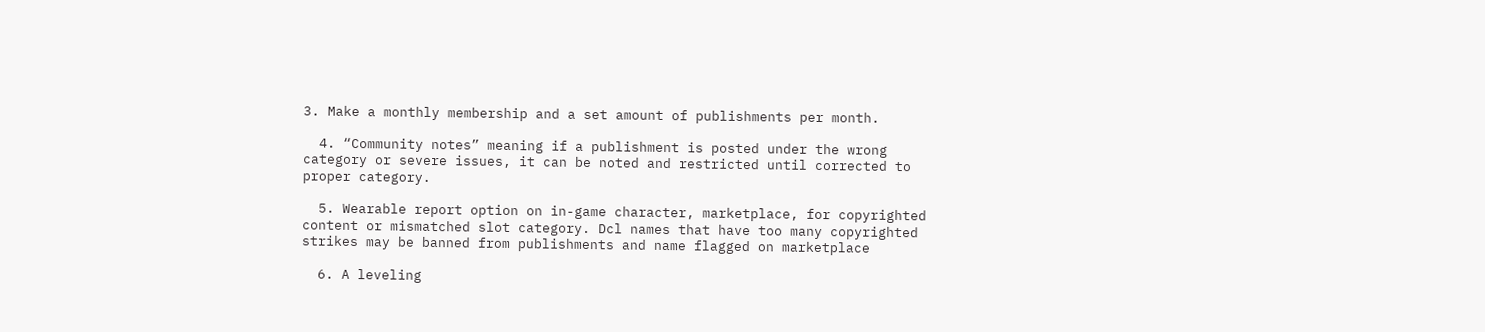3. Make a monthly membership and a set amount of publishments per month.

  4. “Community notes” meaning if a publishment is posted under the wrong category or severe issues, it can be noted and restricted until corrected to proper category.

  5. Wearable report option on in-game character, marketplace, for copyrighted content or mismatched slot category. Dcl names that have too many copyrighted strikes may be banned from publishments and name flagged on marketplace

  6. A leveling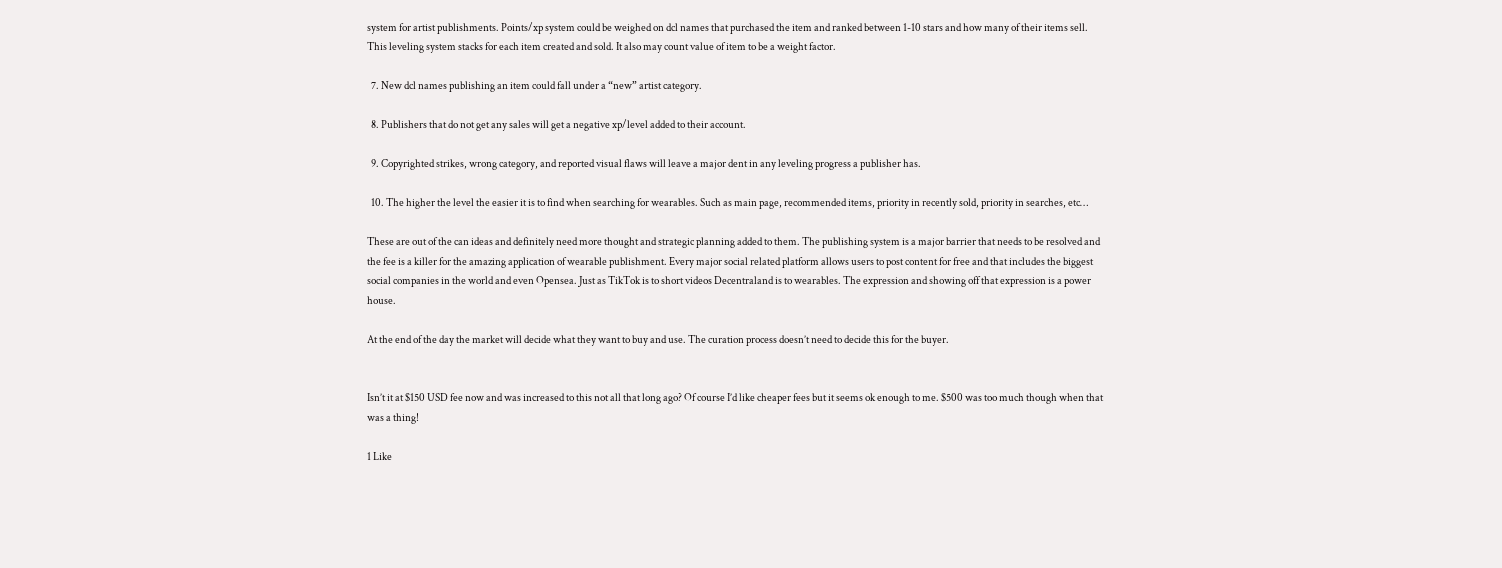system for artist publishments. Points/xp system could be weighed on dcl names that purchased the item and ranked between 1-10 stars and how many of their items sell. This leveling system stacks for each item created and sold. It also may count value of item to be a weight factor.

  7. New dcl names publishing an item could fall under a “new” artist category.

  8. Publishers that do not get any sales will get a negative xp/level added to their account.

  9. Copyrighted strikes, wrong category, and reported visual flaws will leave a major dent in any leveling progress a publisher has.

  10. The higher the level the easier it is to find when searching for wearables. Such as main page, recommended items, priority in recently sold, priority in searches, etc…

These are out of the can ideas and definitely need more thought and strategic planning added to them. The publishing system is a major barrier that needs to be resolved and the fee is a killer for the amazing application of wearable publishment. Every major social related platform allows users to post content for free and that includes the biggest social companies in the world and even Opensea. Just as TikTok is to short videos Decentraland is to wearables. The expression and showing off that expression is a power house.

At the end of the day the market will decide what they want to buy and use. The curation process doesn’t need to decide this for the buyer.


Isn’t it at $150 USD fee now and was increased to this not all that long ago? Of course I’d like cheaper fees but it seems ok enough to me. $500 was too much though when that was a thing!

1 Like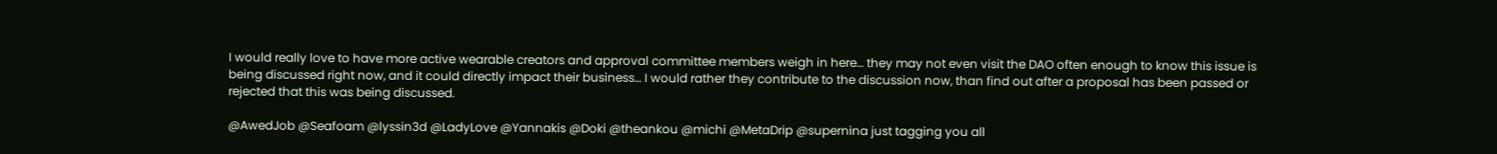I would really love to have more active wearable creators and approval committee members weigh in here… they may not even visit the DAO often enough to know this issue is being discussed right now, and it could directly impact their business… I would rather they contribute to the discussion now, than find out after a proposal has been passed or rejected that this was being discussed.

@AwedJob @Seafoam @lyssin3d @LadyLove @Yannakis @Doki @theankou @michi @MetaDrip @supernina just tagging you all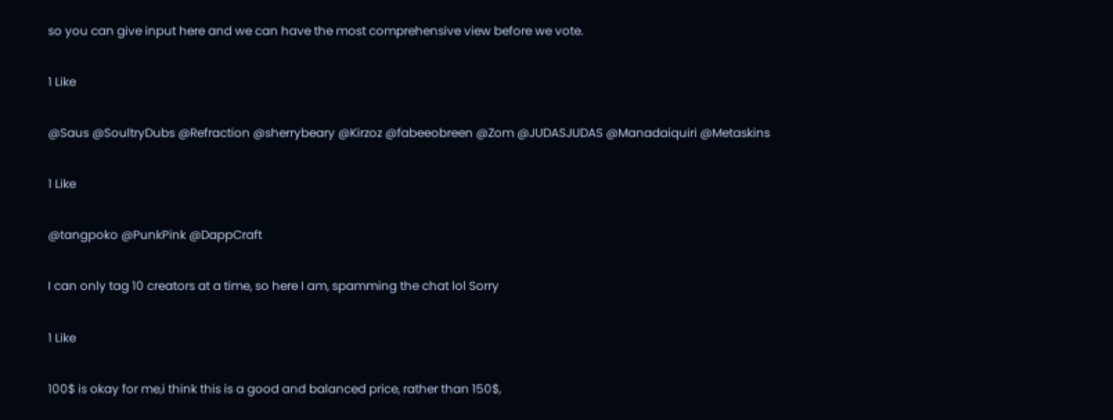so you can give input here and we can have the most comprehensive view before we vote.

1 Like

@Saus @SoultryDubs @Refraction @sherrybeary @Kirzoz @fabeeobreen @Zom @JUDASJUDAS @Manadaiquiri @Metaskins

1 Like

@tangpoko @PunkPink @DappCraft

I can only tag 10 creators at a time, so here I am, spamming the chat lol Sorry

1 Like

100$ is okay for me,i think this is a good and balanced price, rather than 150$,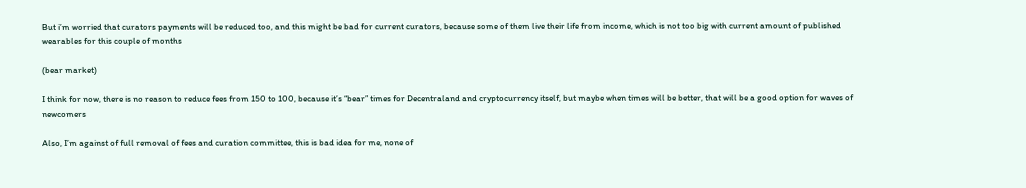But i’m worried that curators payments will be reduced too, and this might be bad for current curators, because some of them live their life from income, which is not too big with current amount of published wearables for this couple of months

(bear market)

I think for now, there is no reason to reduce fees from 150 to 100, because it’s “bear” times for Decentraland and cryptocurrency itself, but maybe when times will be better, that will be a good option for waves of newcomers

Also, I’m against of full removal of fees and curation committee, this is bad idea for me, none of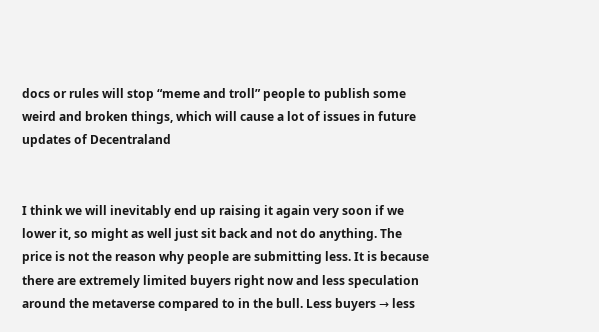docs or rules will stop “meme and troll” people to publish some weird and broken things, which will cause a lot of issues in future updates of Decentraland


I think we will inevitably end up raising it again very soon if we lower it, so might as well just sit back and not do anything. The price is not the reason why people are submitting less. It is because there are extremely limited buyers right now and less speculation around the metaverse compared to in the bull. Less buyers → less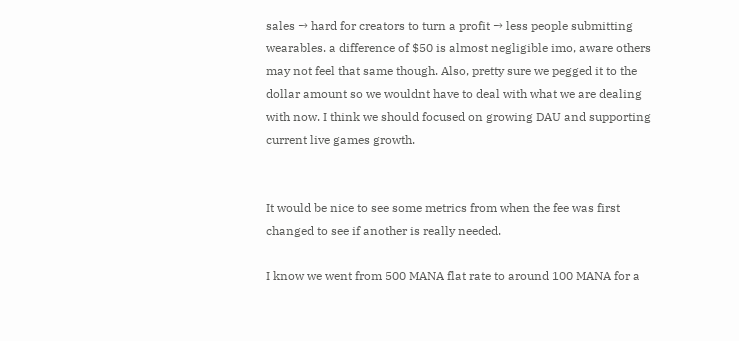sales → hard for creators to turn a profit → less people submitting wearables. a difference of $50 is almost negligible imo, aware others may not feel that same though. Also, pretty sure we pegged it to the dollar amount so we wouldnt have to deal with what we are dealing with now. I think we should focused on growing DAU and supporting current live games growth.


It would be nice to see some metrics from when the fee was first changed to see if another is really needed.

I know we went from 500 MANA flat rate to around 100 MANA for a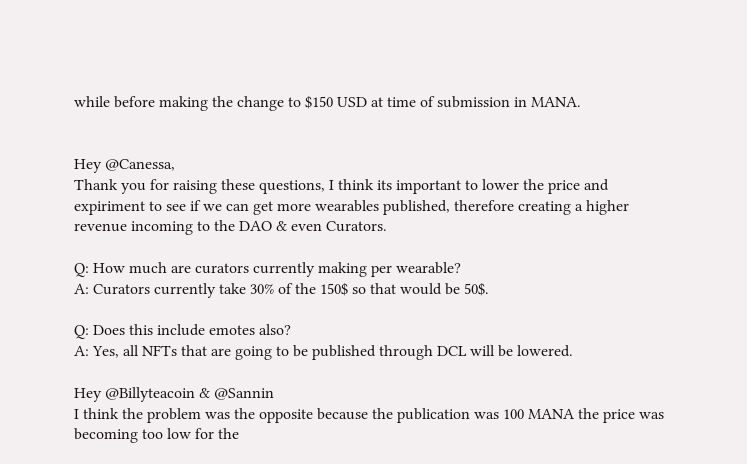while before making the change to $150 USD at time of submission in MANA.


Hey @Canessa,
Thank you for raising these questions, I think its important to lower the price and expiriment to see if we can get more wearables published, therefore creating a higher revenue incoming to the DAO & even Curators.

Q: How much are curators currently making per wearable?
A: Curators currently take 30% of the 150$ so that would be 50$.

Q: Does this include emotes also?
A: Yes, all NFTs that are going to be published through DCL will be lowered.

Hey @Billyteacoin & @Sannin
I think the problem was the opposite because the publication was 100 MANA the price was becoming too low for the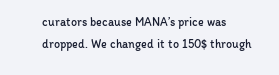curators because MANA’s price was dropped. We changed it to 150$ through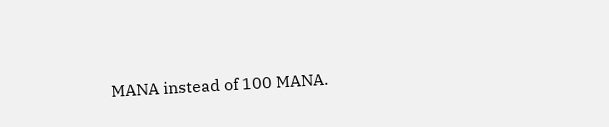MANA instead of 100 MANA.